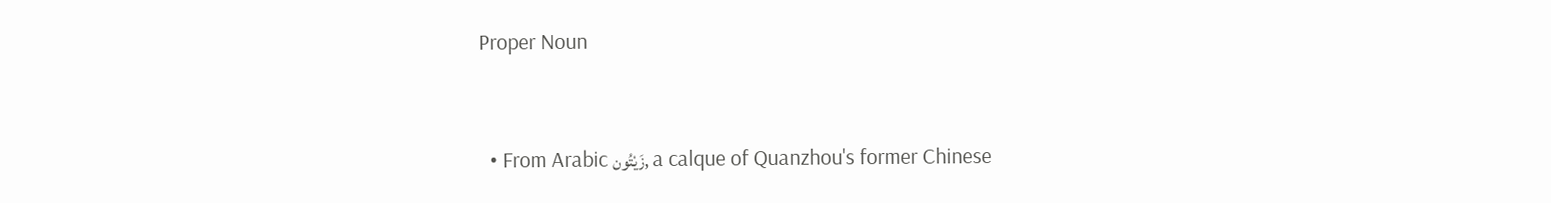Proper Noun


  • From Arabic زَيْتُون, a calque of Quanzhou's former Chinese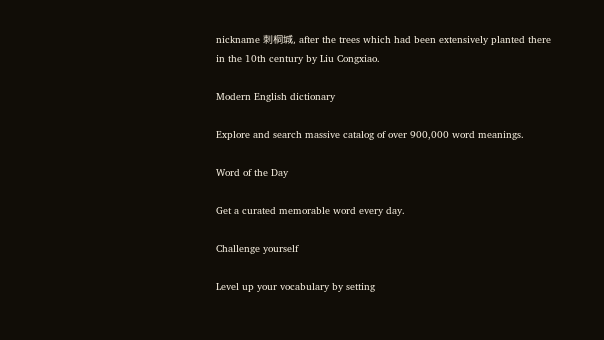nickname 刺桐城, after the trees which had been extensively planted there in the 10th century by Liu Congxiao.

Modern English dictionary

Explore and search massive catalog of over 900,000 word meanings.

Word of the Day

Get a curated memorable word every day.

Challenge yourself

Level up your vocabulary by setting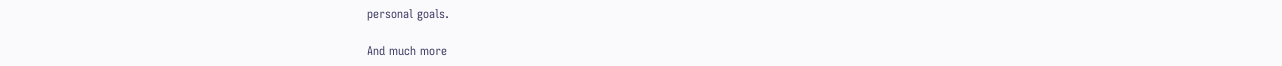personal goals.

And much more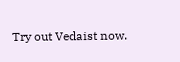Try out Vedaist now.